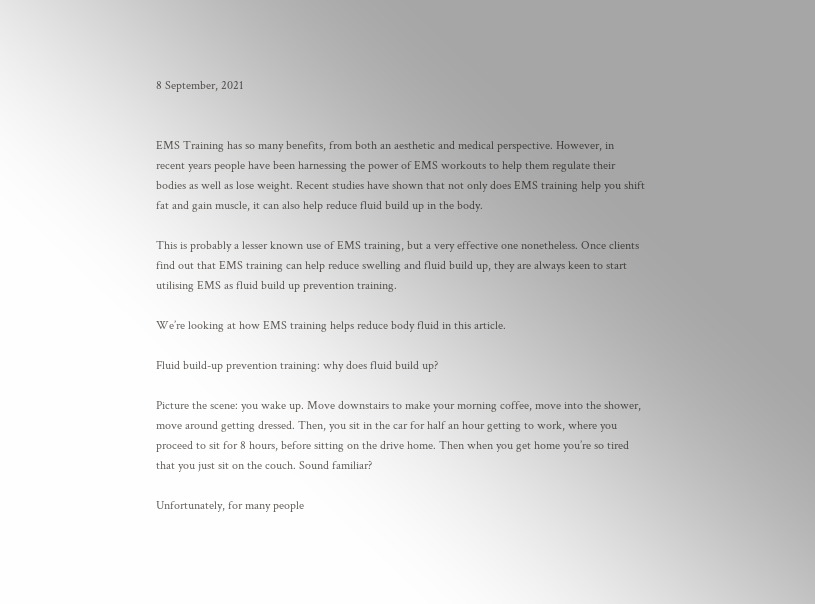8 September, 2021


EMS Training has so many benefits, from both an aesthetic and medical perspective. However, in recent years people have been harnessing the power of EMS workouts to help them regulate their bodies as well as lose weight. Recent studies have shown that not only does EMS training help you shift fat and gain muscle, it can also help reduce fluid build up in the body.

This is probably a lesser known use of EMS training, but a very effective one nonetheless. Once clients find out that EMS training can help reduce swelling and fluid build up, they are always keen to start utilising EMS as fluid build up prevention training.

We’re looking at how EMS training helps reduce body fluid in this article.

Fluid build-up prevention training: why does fluid build up?

Picture the scene: you wake up. Move downstairs to make your morning coffee, move into the shower, move around getting dressed. Then, you sit in the car for half an hour getting to work, where you proceed to sit for 8 hours, before sitting on the drive home. Then when you get home you’re so tired that you just sit on the couch. Sound familiar?

Unfortunately, for many people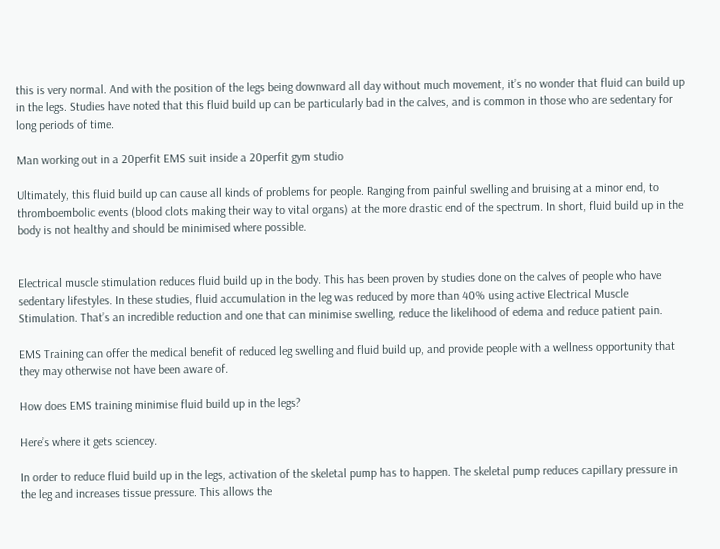this is very normal. And with the position of the legs being downward all day without much movement, it’s no wonder that fluid can build up in the legs. Studies have noted that this fluid build up can be particularly bad in the calves, and is common in those who are sedentary for long periods of time.

Man working out in a 20perfit EMS suit inside a 20perfit gym studio

Ultimately, this fluid build up can cause all kinds of problems for people. Ranging from painful swelling and bruising at a minor end, to thromboembolic events (blood clots making their way to vital organs) at the more drastic end of the spectrum. In short, fluid build up in the body is not healthy and should be minimised where possible.


Electrical muscle stimulation reduces fluid build up in the body. This has been proven by studies done on the calves of people who have sedentary lifestyles. In these studies, fluid accumulation in the leg was reduced by more than 40% using active Electrical Muscle Stimulation. That’s an incredible reduction and one that can minimise swelling, reduce the likelihood of edema and reduce patient pain.

EMS Training can offer the medical benefit of reduced leg swelling and fluid build up, and provide people with a wellness opportunity that they may otherwise not have been aware of.

How does EMS training minimise fluid build up in the legs?

Here’s where it gets sciencey.

In order to reduce fluid build up in the legs, activation of the skeletal pump has to happen. The skeletal pump reduces capillary pressure in the leg and increases tissue pressure. This allows the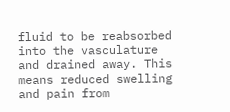fluid to be reabsorbed into the vasculature and drained away. This means reduced swelling and pain from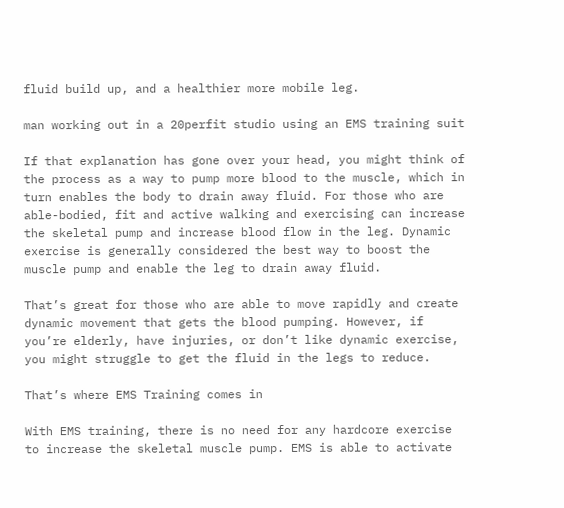fluid build up, and a healthier more mobile leg.

man working out in a 20perfit studio using an EMS training suit

If that explanation has gone over your head, you might think of the process as a way to pump more blood to the muscle, which in turn enables the body to drain away fluid. For those who are able-bodied, fit and active walking and exercising can increase the skeletal pump and increase blood flow in the leg. Dynamic exercise is generally considered the best way to boost the muscle pump and enable the leg to drain away fluid.

That’s great for those who are able to move rapidly and create dynamic movement that gets the blood pumping. However, if you’re elderly, have injuries, or don’t like dynamic exercise, you might struggle to get the fluid in the legs to reduce.

That’s where EMS Training comes in

With EMS training, there is no need for any hardcore exercise to increase the skeletal muscle pump. EMS is able to activate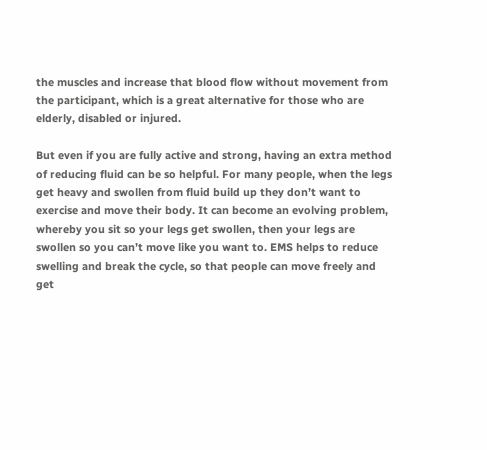the muscles and increase that blood flow without movement from the participant, which is a great alternative for those who are elderly, disabled or injured.

But even if you are fully active and strong, having an extra method of reducing fluid can be so helpful. For many people, when the legs get heavy and swollen from fluid build up they don’t want to exercise and move their body. It can become an evolving problem, whereby you sit so your legs get swollen, then your legs are swollen so you can’t move like you want to. EMS helps to reduce swelling and break the cycle, so that people can move freely and get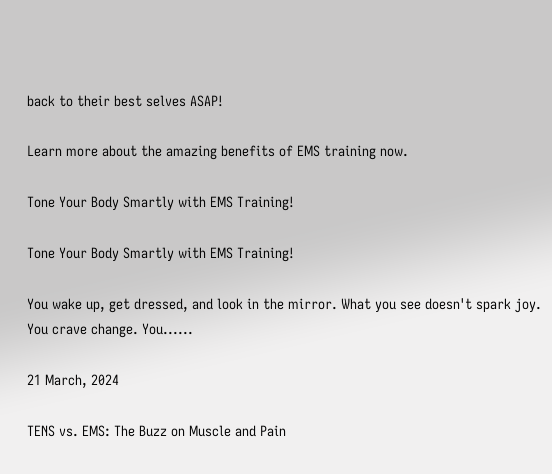back to their best selves ASAP!

Learn more about the amazing benefits of EMS training now.

Tone Your Body Smartly with EMS Training!

Tone Your Body Smartly with EMS Training!

You wake up, get dressed, and look in the mirror. What you see doesn't spark joy. You crave change. You......

21 March, 2024

TENS vs. EMS: The Buzz on Muscle and Pain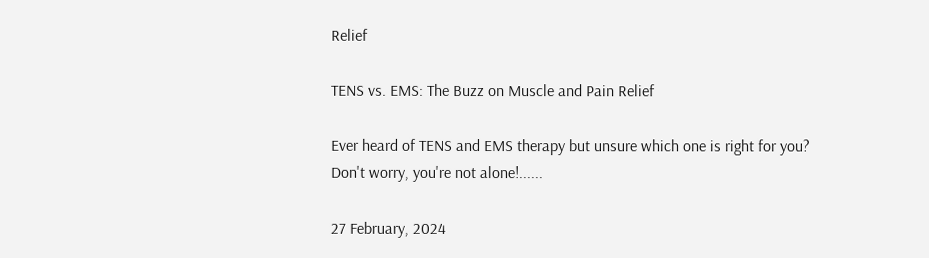Relief

TENS vs. EMS: The Buzz on Muscle and Pain Relief

Ever heard of TENS and EMS therapy but unsure which one is right for you? Don't worry, you're not alone!......

27 February, 2024